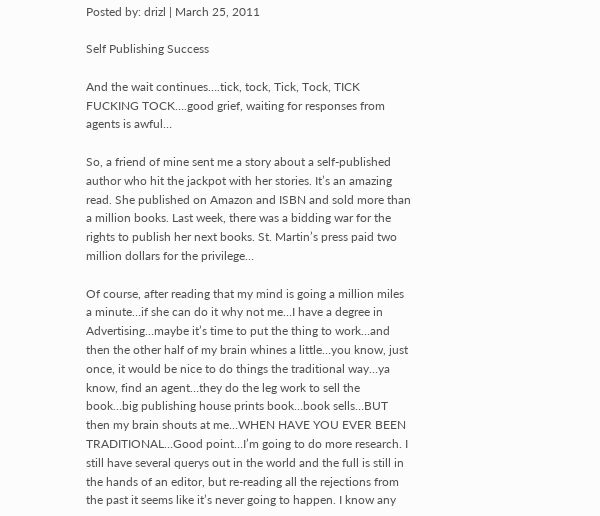Posted by: drizl | March 25, 2011

Self Publishing Success

And the wait continues….tick, tock, Tick, Tock, TICK FUCKING TOCK….good grief, waiting for responses from agents is awful…

So, a friend of mine sent me a story about a self-published author who hit the jackpot with her stories. It’s an amazing read. She published on Amazon and ISBN and sold more than a million books. Last week, there was a bidding war for the rights to publish her next books. St. Martin’s press paid two million dollars for the privilege…

Of course, after reading that my mind is going a million miles a minute…if she can do it why not me…I have a degree in Advertising…maybe it’s time to put the thing to work…and then the other half of my brain whines a little…you know, just once, it would be nice to do things the traditional way…ya know, find an agent…they do the leg work to sell the book…big publishing house prints book…book sells…BUT then my brain shouts at me…WHEN HAVE YOU EVER BEEN TRADITIONAL…Good point…I’m going to do more research. I still have several querys out in the world and the full is still in the hands of an editor, but re-reading all the rejections from the past it seems like it’s never going to happen. I know any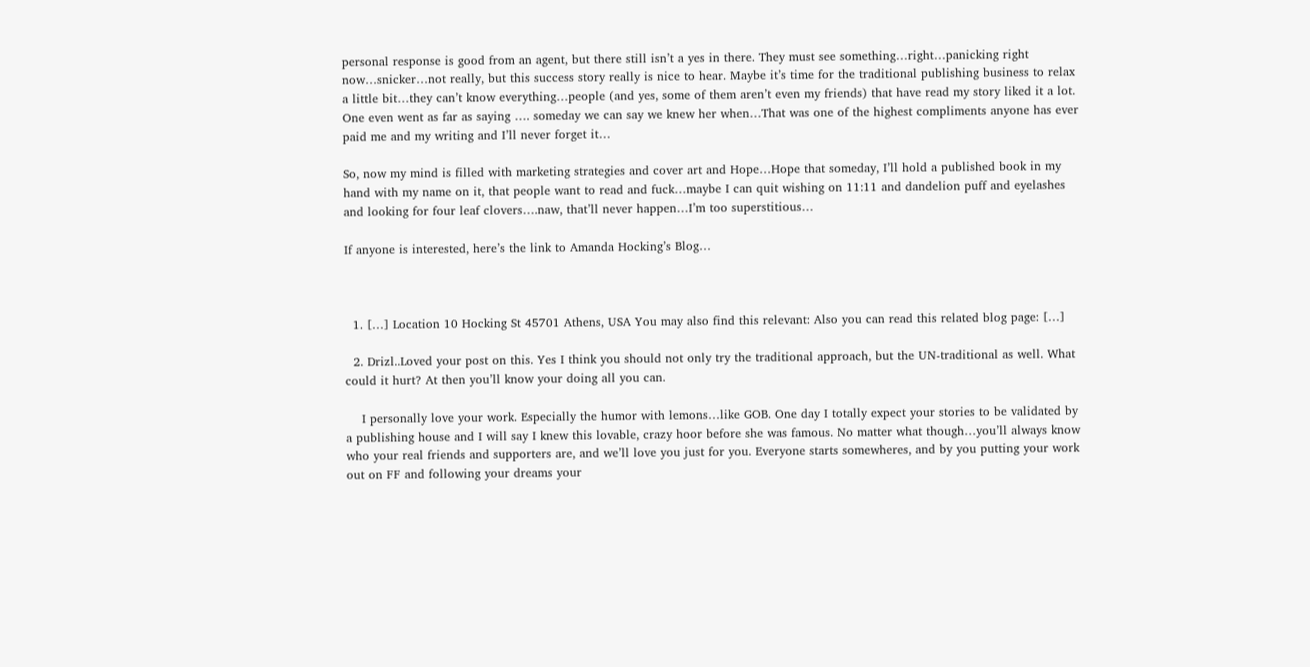personal response is good from an agent, but there still isn’t a yes in there. They must see something…right…panicking right now…snicker…not really, but this success story really is nice to hear. Maybe it’s time for the traditional publishing business to relax a little bit…they can’t know everything…people (and yes, some of them aren’t even my friends) that have read my story liked it a lot. One even went as far as saying …. someday we can say we knew her when…That was one of the highest compliments anyone has ever paid me and my writing and I’ll never forget it…

So, now my mind is filled with marketing strategies and cover art and Hope…Hope that someday, I’ll hold a published book in my hand with my name on it, that people want to read and fuck…maybe I can quit wishing on 11:11 and dandelion puff and eyelashes and looking for four leaf clovers….naw, that’ll never happen…I’m too superstitious…

If anyone is interested, here’s the link to Amanda Hocking’s Blog…



  1. […] Location 10 Hocking St 45701 Athens, USA You may also find this relevant: Also you can read this related blog page: […]

  2. Drizl..Loved your post on this. Yes I think you should not only try the traditional approach, but the UN-traditional as well. What could it hurt? At then you’ll know your doing all you can.

    I personally love your work. Especially the humor with lemons…like GOB. One day I totally expect your stories to be validated by a publishing house and I will say I knew this lovable, crazy hoor before she was famous. No matter what though…you’ll always know who your real friends and supporters are, and we’ll love you just for you. Everyone starts somewheres, and by you putting your work out on FF and following your dreams your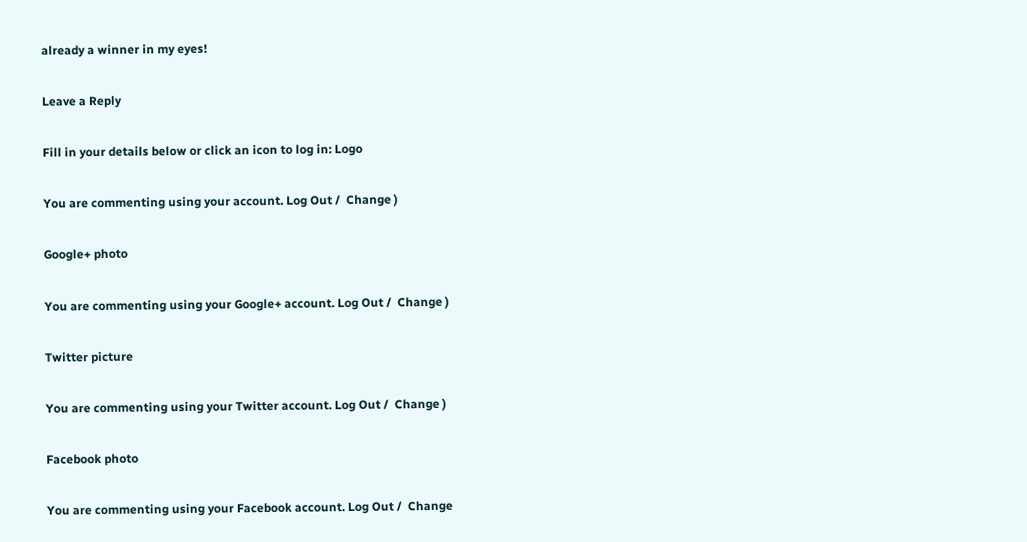already a winner in my eyes!

Leave a Reply

Fill in your details below or click an icon to log in: Logo

You are commenting using your account. Log Out /  Change )

Google+ photo

You are commenting using your Google+ account. Log Out /  Change )

Twitter picture

You are commenting using your Twitter account. Log Out /  Change )

Facebook photo

You are commenting using your Facebook account. Log Out /  Change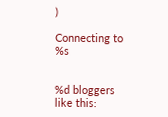)

Connecting to %s


%d bloggers like this: